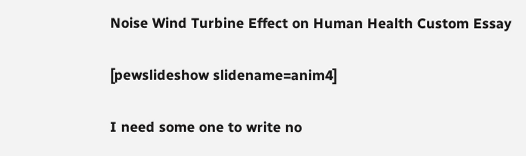Noise Wind Turbine Effect on Human Health Custom Essay

[pewslideshow slidename=anim4]

I need some one to write no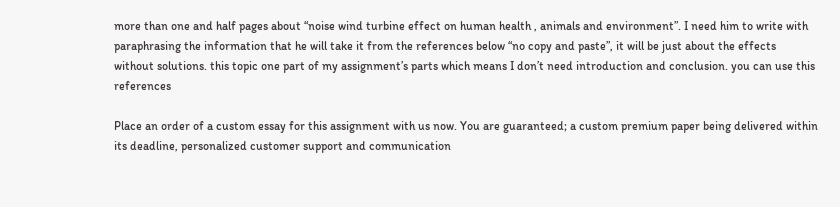more than one and half pages about “noise wind turbine effect on human health , animals and environment”. I need him to write with paraphrasing the information that he will take it from the references below “no copy and paste”, it will be just about the effects without solutions. this topic one part of my assignment’s parts which means I don’t need introduction and conclusion. you can use this references

Place an order of a custom essay for this assignment with us now. You are guaranteed; a custom premium paper being delivered within its deadline, personalized customer support and communication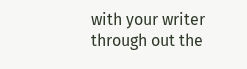with your writer through out the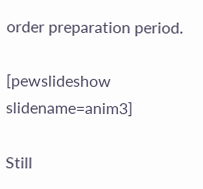order preparation period.

[pewslideshow slidename=anim3]

Still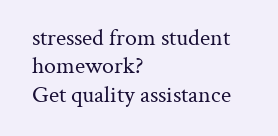stressed from student homework?
Get quality assistance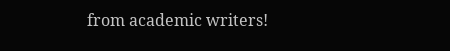from academic writers!